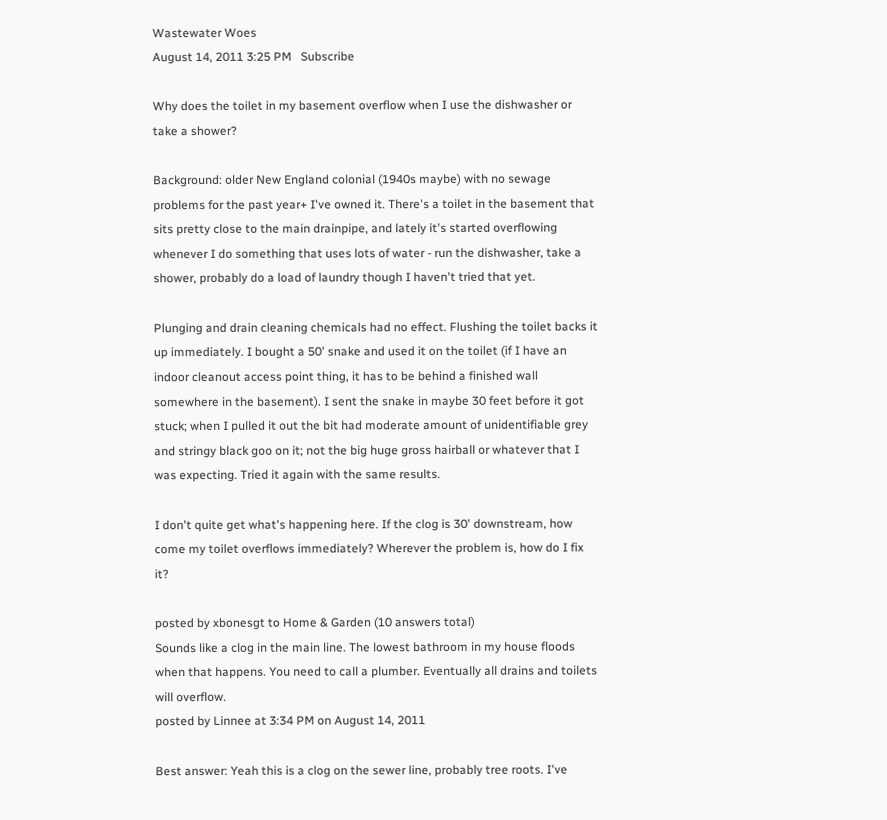Wastewater Woes
August 14, 2011 3:25 PM   Subscribe

Why does the toilet in my basement overflow when I use the dishwasher or take a shower?

Background: older New England colonial (1940s maybe) with no sewage problems for the past year+ I've owned it. There's a toilet in the basement that sits pretty close to the main drainpipe, and lately it's started overflowing whenever I do something that uses lots of water - run the dishwasher, take a shower, probably do a load of laundry though I haven't tried that yet.

Plunging and drain cleaning chemicals had no effect. Flushing the toilet backs it up immediately. I bought a 50' snake and used it on the toilet (if I have an indoor cleanout access point thing, it has to be behind a finished wall somewhere in the basement). I sent the snake in maybe 30 feet before it got stuck; when I pulled it out the bit had moderate amount of unidentifiable grey and stringy black goo on it; not the big huge gross hairball or whatever that I was expecting. Tried it again with the same results.

I don't quite get what's happening here. If the clog is 30' downstream, how come my toilet overflows immediately? Wherever the problem is, how do I fix it?

posted by xbonesgt to Home & Garden (10 answers total)
Sounds like a clog in the main line. The lowest bathroom in my house floods when that happens. You need to call a plumber. Eventually all drains and toilets will overflow.
posted by Linnee at 3:34 PM on August 14, 2011

Best answer: Yeah this is a clog on the sewer line, probably tree roots. I've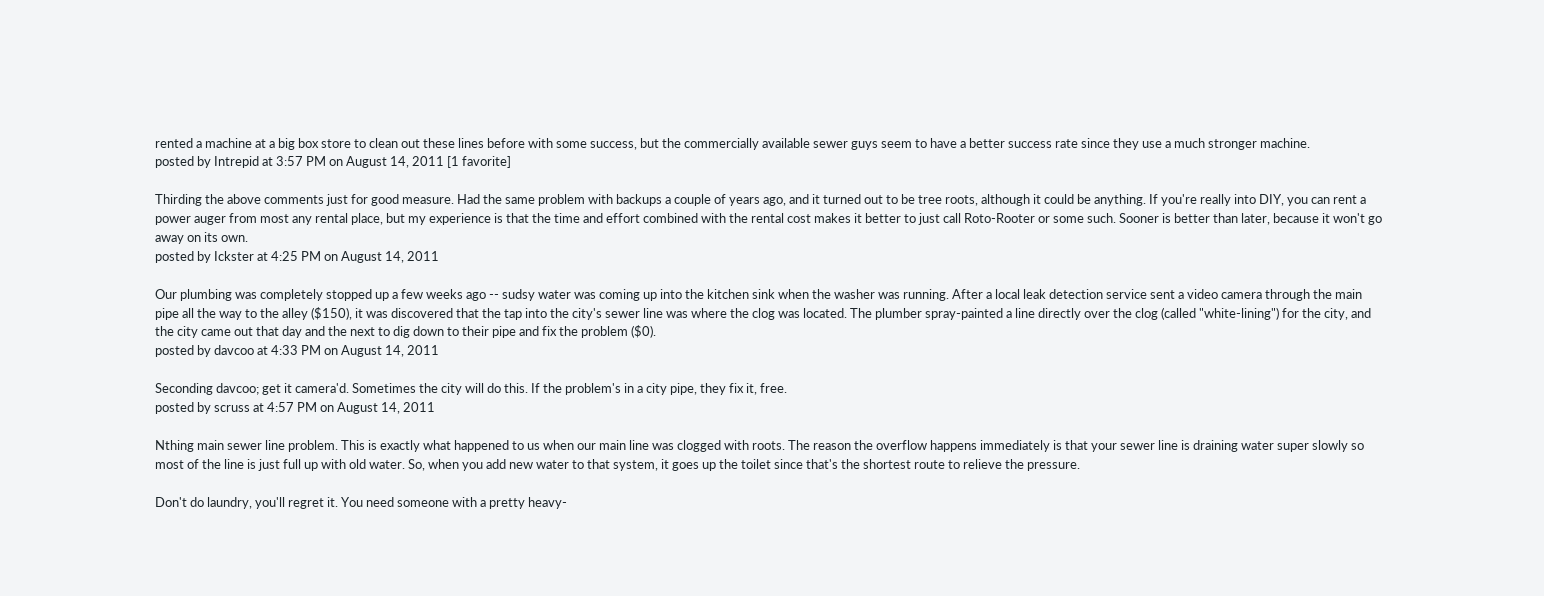rented a machine at a big box store to clean out these lines before with some success, but the commercially available sewer guys seem to have a better success rate since they use a much stronger machine.
posted by Intrepid at 3:57 PM on August 14, 2011 [1 favorite]

Thirding the above comments just for good measure. Had the same problem with backups a couple of years ago, and it turned out to be tree roots, although it could be anything. If you're really into DIY, you can rent a power auger from most any rental place, but my experience is that the time and effort combined with the rental cost makes it better to just call Roto-Rooter or some such. Sooner is better than later, because it won't go away on its own.
posted by Ickster at 4:25 PM on August 14, 2011

Our plumbing was completely stopped up a few weeks ago -- sudsy water was coming up into the kitchen sink when the washer was running. After a local leak detection service sent a video camera through the main pipe all the way to the alley ($150), it was discovered that the tap into the city's sewer line was where the clog was located. The plumber spray-painted a line directly over the clog (called "white-lining") for the city, and the city came out that day and the next to dig down to their pipe and fix the problem ($0).
posted by davcoo at 4:33 PM on August 14, 2011

Seconding davcoo; get it camera'd. Sometimes the city will do this. If the problem's in a city pipe, they fix it, free.
posted by scruss at 4:57 PM on August 14, 2011

Nthing main sewer line problem. This is exactly what happened to us when our main line was clogged with roots. The reason the overflow happens immediately is that your sewer line is draining water super slowly so most of the line is just full up with old water. So, when you add new water to that system, it goes up the toilet since that's the shortest route to relieve the pressure.

Don't do laundry, you'll regret it. You need someone with a pretty heavy-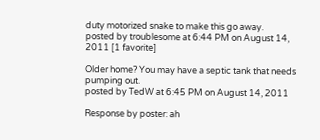duty motorized snake to make this go away.
posted by troublesome at 6:44 PM on August 14, 2011 [1 favorite]

Older home? You may have a septic tank that needs pumping out.
posted by TedW at 6:45 PM on August 14, 2011

Response by poster: ah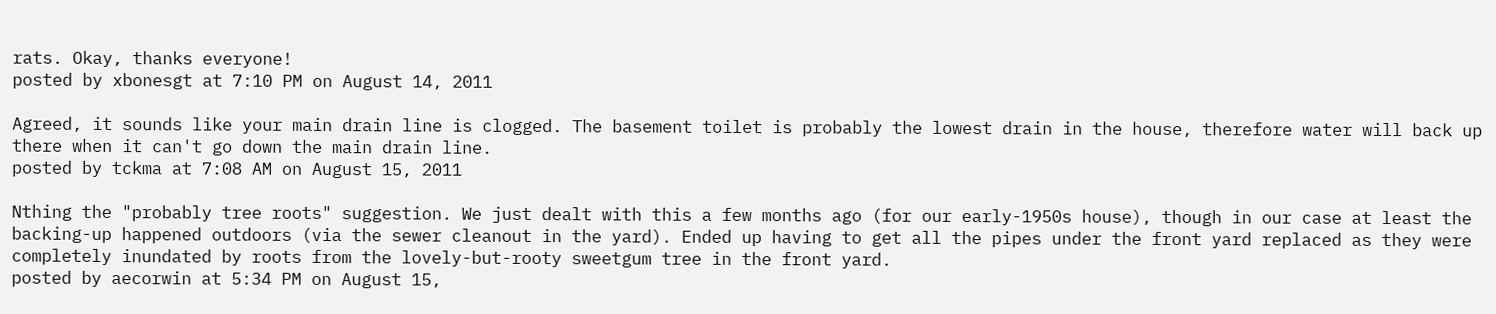rats. Okay, thanks everyone!
posted by xbonesgt at 7:10 PM on August 14, 2011

Agreed, it sounds like your main drain line is clogged. The basement toilet is probably the lowest drain in the house, therefore water will back up there when it can't go down the main drain line.
posted by tckma at 7:08 AM on August 15, 2011

Nthing the "probably tree roots" suggestion. We just dealt with this a few months ago (for our early-1950s house), though in our case at least the backing-up happened outdoors (via the sewer cleanout in the yard). Ended up having to get all the pipes under the front yard replaced as they were completely inundated by roots from the lovely-but-rooty sweetgum tree in the front yard.
posted by aecorwin at 5:34 PM on August 15,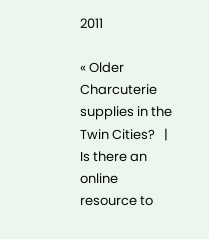2011

« Older Charcuterie supplies in the Twin Cities?   |   Is there an online resource to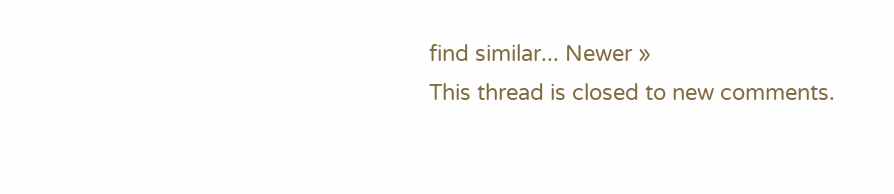find similar... Newer »
This thread is closed to new comments.